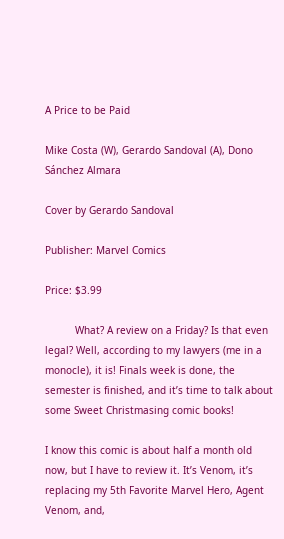A Price to be Paid

Mike Costa (W), Gerardo Sandoval (A), Dono Sánchez Almara

Cover by Gerardo Sandoval

Publisher: Marvel Comics

Price: $3.99

          What? A review on a Friday? Is that even legal? Well, according to my lawyers (me in a monocle), it is! Finals week is done, the semester is finished, and it’s time to talk about some Sweet Christmasing comic books!

I know this comic is about half a month old now, but I have to review it. It’s Venom, it’s replacing my 5th Favorite Marvel Hero, Agent Venom, and,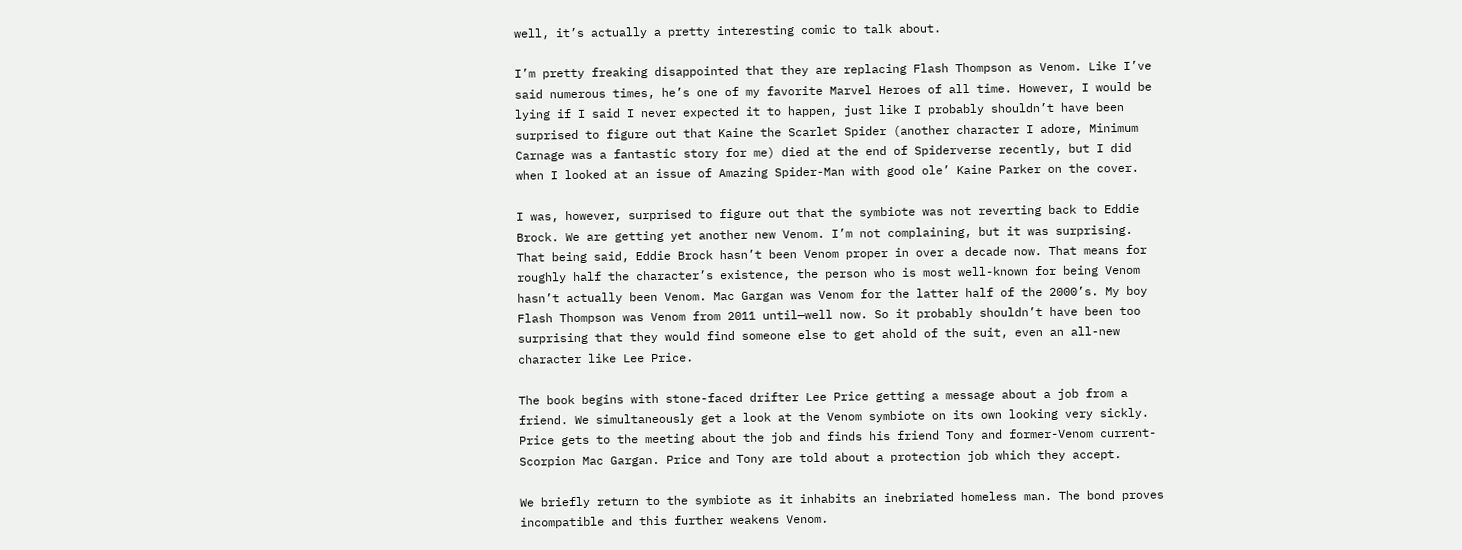well, it’s actually a pretty interesting comic to talk about.

I’m pretty freaking disappointed that they are replacing Flash Thompson as Venom. Like I’ve said numerous times, he’s one of my favorite Marvel Heroes of all time. However, I would be lying if I said I never expected it to happen, just like I probably shouldn’t have been surprised to figure out that Kaine the Scarlet Spider (another character I adore, Minimum Carnage was a fantastic story for me) died at the end of Spiderverse recently, but I did when I looked at an issue of Amazing Spider-Man with good ole’ Kaine Parker on the cover.

I was, however, surprised to figure out that the symbiote was not reverting back to Eddie Brock. We are getting yet another new Venom. I’m not complaining, but it was surprising. That being said, Eddie Brock hasn’t been Venom proper in over a decade now. That means for roughly half the character’s existence, the person who is most well-known for being Venom hasn’t actually been Venom. Mac Gargan was Venom for the latter half of the 2000’s. My boy Flash Thompson was Venom from 2011 until—well now. So it probably shouldn’t have been too surprising that they would find someone else to get ahold of the suit, even an all-new character like Lee Price.

The book begins with stone-faced drifter Lee Price getting a message about a job from a friend. We simultaneously get a look at the Venom symbiote on its own looking very sickly. Price gets to the meeting about the job and finds his friend Tony and former-Venom current-Scorpion Mac Gargan. Price and Tony are told about a protection job which they accept.

We briefly return to the symbiote as it inhabits an inebriated homeless man. The bond proves incompatible and this further weakens Venom.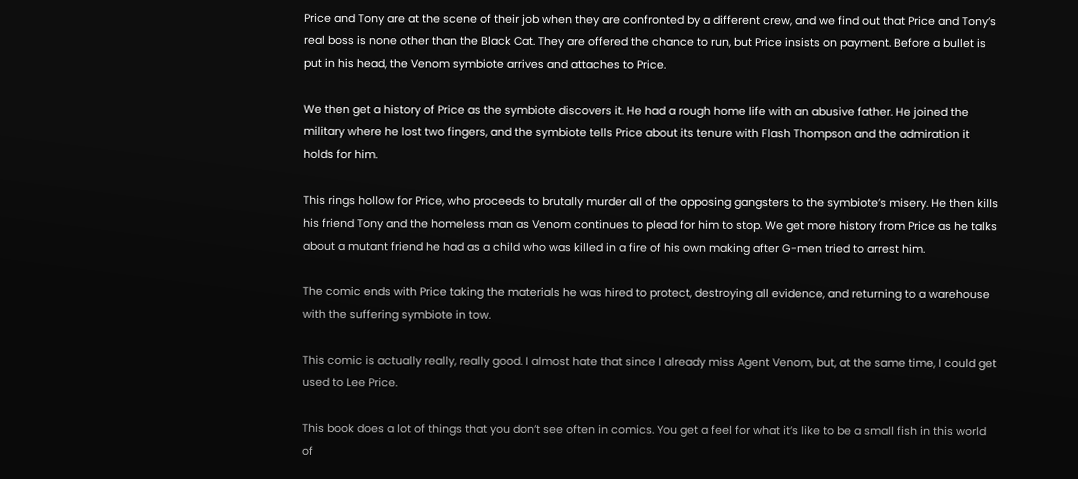Price and Tony are at the scene of their job when they are confronted by a different crew, and we find out that Price and Tony’s real boss is none other than the Black Cat. They are offered the chance to run, but Price insists on payment. Before a bullet is put in his head, the Venom symbiote arrives and attaches to Price.

We then get a history of Price as the symbiote discovers it. He had a rough home life with an abusive father. He joined the military where he lost two fingers, and the symbiote tells Price about its tenure with Flash Thompson and the admiration it holds for him.

This rings hollow for Price, who proceeds to brutally murder all of the opposing gangsters to the symbiote’s misery. He then kills his friend Tony and the homeless man as Venom continues to plead for him to stop. We get more history from Price as he talks about a mutant friend he had as a child who was killed in a fire of his own making after G-men tried to arrest him.

The comic ends with Price taking the materials he was hired to protect, destroying all evidence, and returning to a warehouse with the suffering symbiote in tow.

This comic is actually really, really good. I almost hate that since I already miss Agent Venom, but, at the same time, I could get used to Lee Price.

This book does a lot of things that you don’t see often in comics. You get a feel for what it’s like to be a small fish in this world of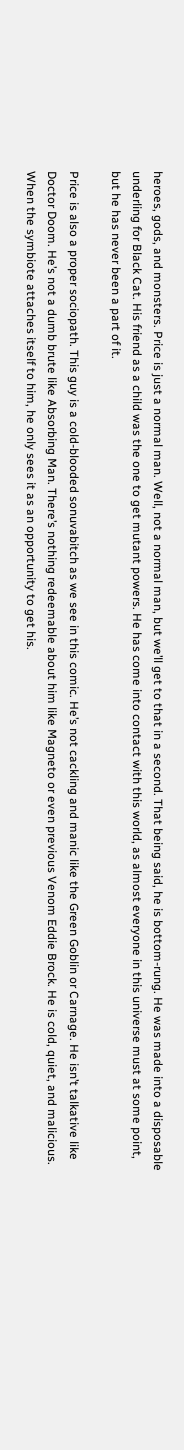heroes, gods, and monsters. Price is just a normal man. Well, not a normal man, but we’ll get to that in a second. That being said, he is bottom-rung. He was made into a disposable underling for Black Cat. His friend as a child was the one to get mutant powers. He has come into contact with this world, as almost everyone in this universe must at some point, but he has never been a part of it.

Price is also a proper sociopath. This guy is a cold-blooded sonuvabitch as we see in this comic. He’s not cackling and manic like the Green Goblin or Carnage. He isn’t talkative like Doctor Doom. He’s not a dumb brute like Absorbing Man. There’s nothing redeemable about him like Magneto or even previous Venom Eddie Brock. He is cold, quiet, and malicious. When the symbiote attaches itself to him, he only sees it as an opportunity to get his.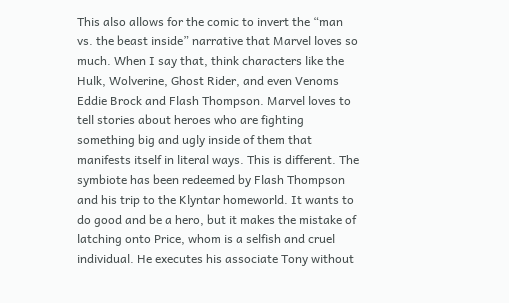This also allows for the comic to invert the “man vs. the beast inside” narrative that Marvel loves so much. When I say that, think characters like the Hulk, Wolverine, Ghost Rider, and even Venoms Eddie Brock and Flash Thompson. Marvel loves to tell stories about heroes who are fighting something big and ugly inside of them that manifests itself in literal ways. This is different. The symbiote has been redeemed by Flash Thompson and his trip to the Klyntar homeworld. It wants to do good and be a hero, but it makes the mistake of latching onto Price, whom is a selfish and cruel individual. He executes his associate Tony without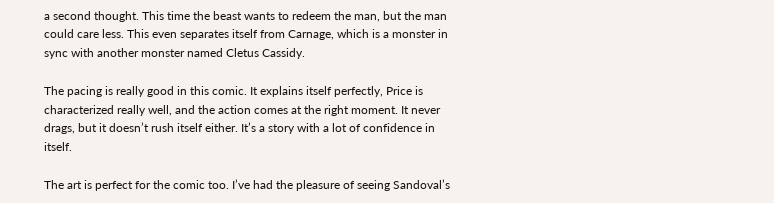a second thought. This time the beast wants to redeem the man, but the man could care less. This even separates itself from Carnage, which is a monster in sync with another monster named Cletus Cassidy.

The pacing is really good in this comic. It explains itself perfectly, Price is characterized really well, and the action comes at the right moment. It never drags, but it doesn’t rush itself either. It’s a story with a lot of confidence in itself.

The art is perfect for the comic too. I’ve had the pleasure of seeing Sandoval’s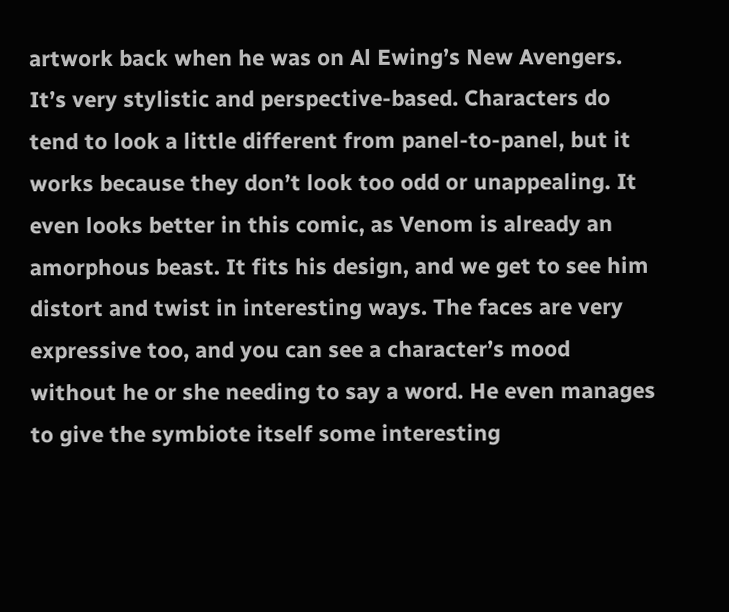artwork back when he was on Al Ewing’s New Avengers. It’s very stylistic and perspective-based. Characters do tend to look a little different from panel-to-panel, but it works because they don’t look too odd or unappealing. It even looks better in this comic, as Venom is already an amorphous beast. It fits his design, and we get to see him distort and twist in interesting ways. The faces are very expressive too, and you can see a character’s mood without he or she needing to say a word. He even manages to give the symbiote itself some interesting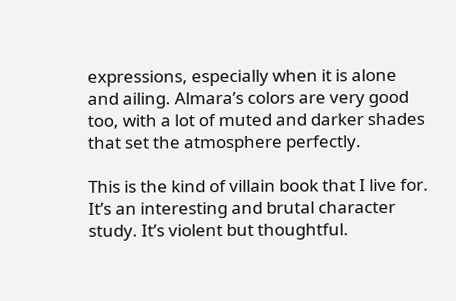expressions, especially when it is alone and ailing. Almara’s colors are very good too, with a lot of muted and darker shades that set the atmosphere perfectly.

This is the kind of villain book that I live for. It’s an interesting and brutal character study. It’s violent but thoughtful.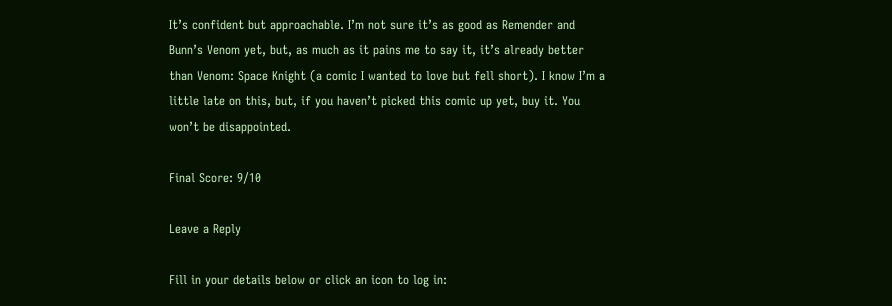It’s confident but approachable. I’m not sure it’s as good as Remender and Bunn’s Venom yet, but, as much as it pains me to say it, it’s already better than Venom: Space Knight (a comic I wanted to love but fell short). I know I’m a little late on this, but, if you haven’t picked this comic up yet, buy it. You won’t be disappointed.

Final Score: 9/10

Leave a Reply

Fill in your details below or click an icon to log in: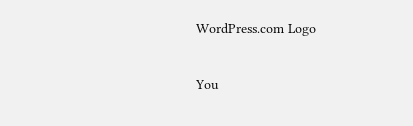WordPress.com Logo

You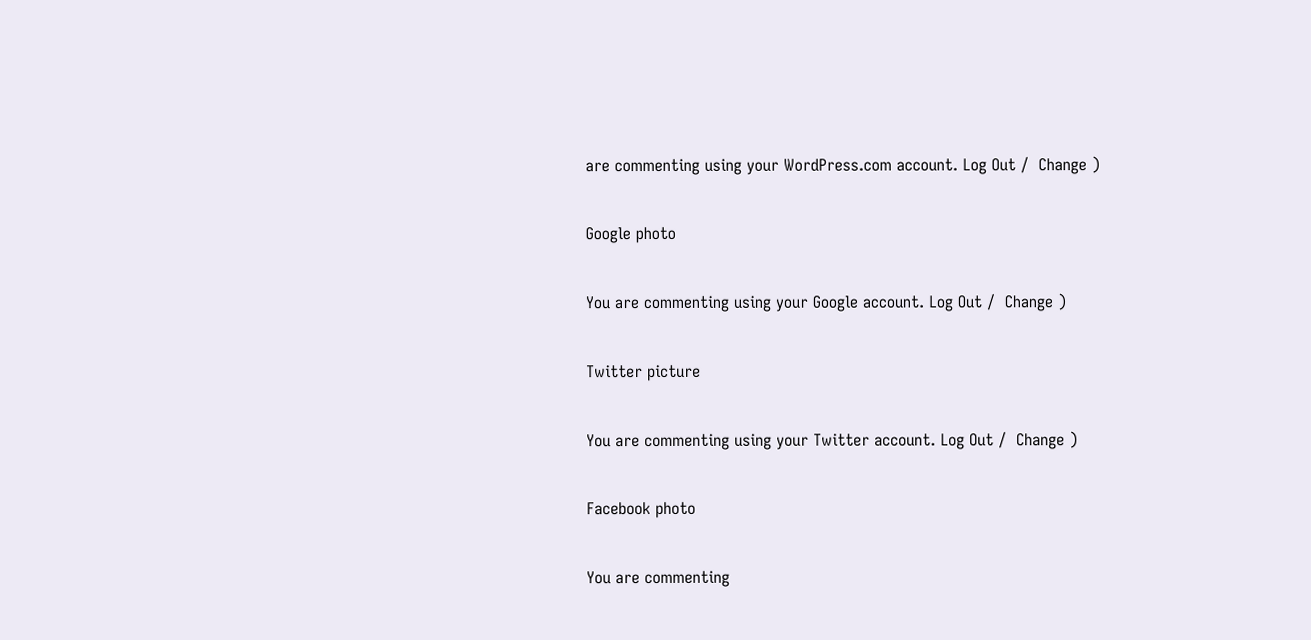are commenting using your WordPress.com account. Log Out /  Change )

Google photo

You are commenting using your Google account. Log Out /  Change )

Twitter picture

You are commenting using your Twitter account. Log Out /  Change )

Facebook photo

You are commenting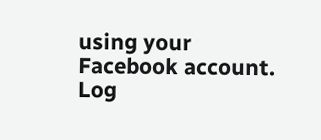using your Facebook account. Log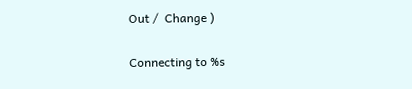Out /  Change )

Connecting to %s